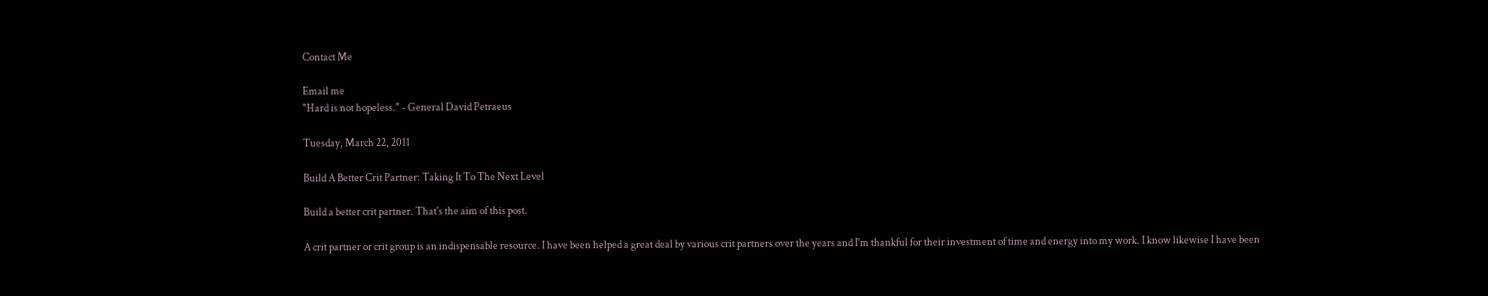Contact Me

Email me
"Hard is not hopeless." - General David Petraeus

Tuesday, March 22, 2011

Build A Better Crit Partner: Taking It To The Next Level

Build a better crit partner. That's the aim of this post.

A crit partner or crit group is an indispensable resource. I have been helped a great deal by various crit partners over the years and I'm thankful for their investment of time and energy into my work. I know likewise I have been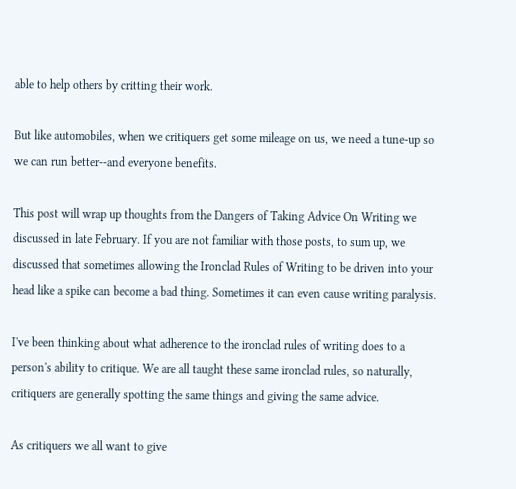able to help others by critting their work.

But like automobiles, when we critiquers get some mileage on us, we need a tune-up so we can run better--and everyone benefits.

This post will wrap up thoughts from the Dangers of Taking Advice On Writing we discussed in late February. If you are not familiar with those posts, to sum up, we discussed that sometimes allowing the Ironclad Rules of Writing to be driven into your head like a spike can become a bad thing. Sometimes it can even cause writing paralysis.

I've been thinking about what adherence to the ironclad rules of writing does to a person's ability to critique. We are all taught these same ironclad rules, so naturally, critiquers are generally spotting the same things and giving the same advice.

As critiquers we all want to give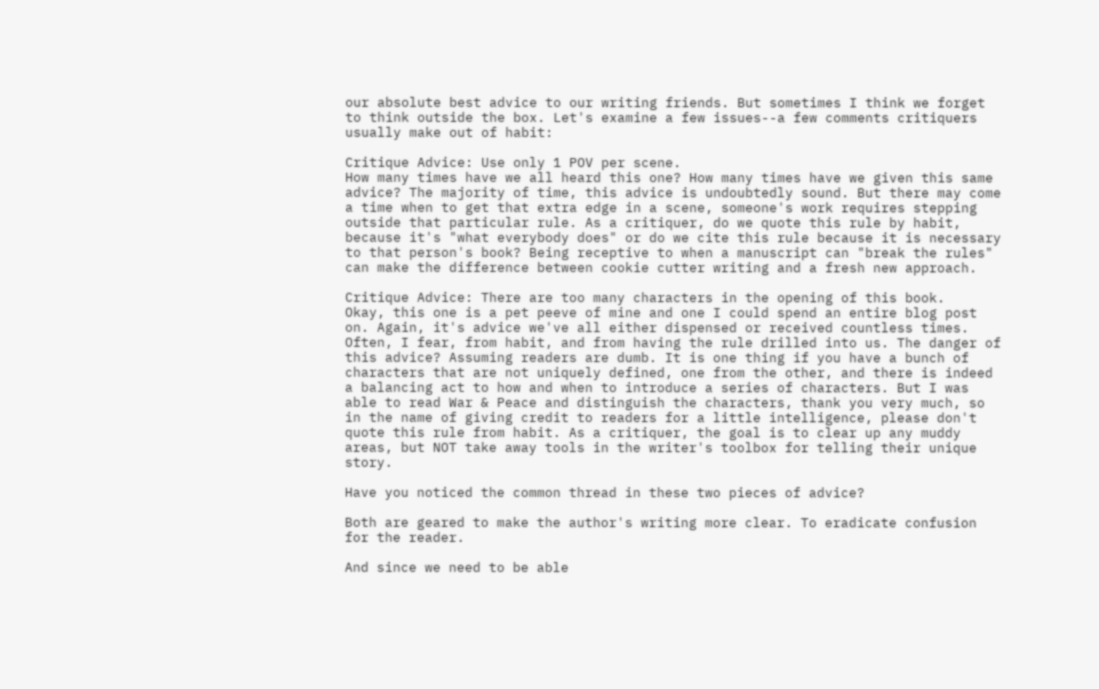our absolute best advice to our writing friends. But sometimes I think we forget to think outside the box. Let's examine a few issues--a few comments critiquers usually make out of habit:

Critique Advice: Use only 1 POV per scene.
How many times have we all heard this one? How many times have we given this same advice? The majority of time, this advice is undoubtedly sound. But there may come a time when to get that extra edge in a scene, someone's work requires stepping outside that particular rule. As a critiquer, do we quote this rule by habit, because it's "what everybody does" or do we cite this rule because it is necessary to that person's book? Being receptive to when a manuscript can "break the rules" can make the difference between cookie cutter writing and a fresh new approach.

Critique Advice: There are too many characters in the opening of this book.
Okay, this one is a pet peeve of mine and one I could spend an entire blog post on. Again, it's advice we've all either dispensed or received countless times. Often, I fear, from habit, and from having the rule drilled into us. The danger of this advice? Assuming readers are dumb. It is one thing if you have a bunch of characters that are not uniquely defined, one from the other, and there is indeed a balancing act to how and when to introduce a series of characters. But I was able to read War & Peace and distinguish the characters, thank you very much, so in the name of giving credit to readers for a little intelligence, please don't quote this rule from habit. As a critiquer, the goal is to clear up any muddy areas, but NOT take away tools in the writer's toolbox for telling their unique story.

Have you noticed the common thread in these two pieces of advice?

Both are geared to make the author's writing more clear. To eradicate confusion for the reader.

And since we need to be able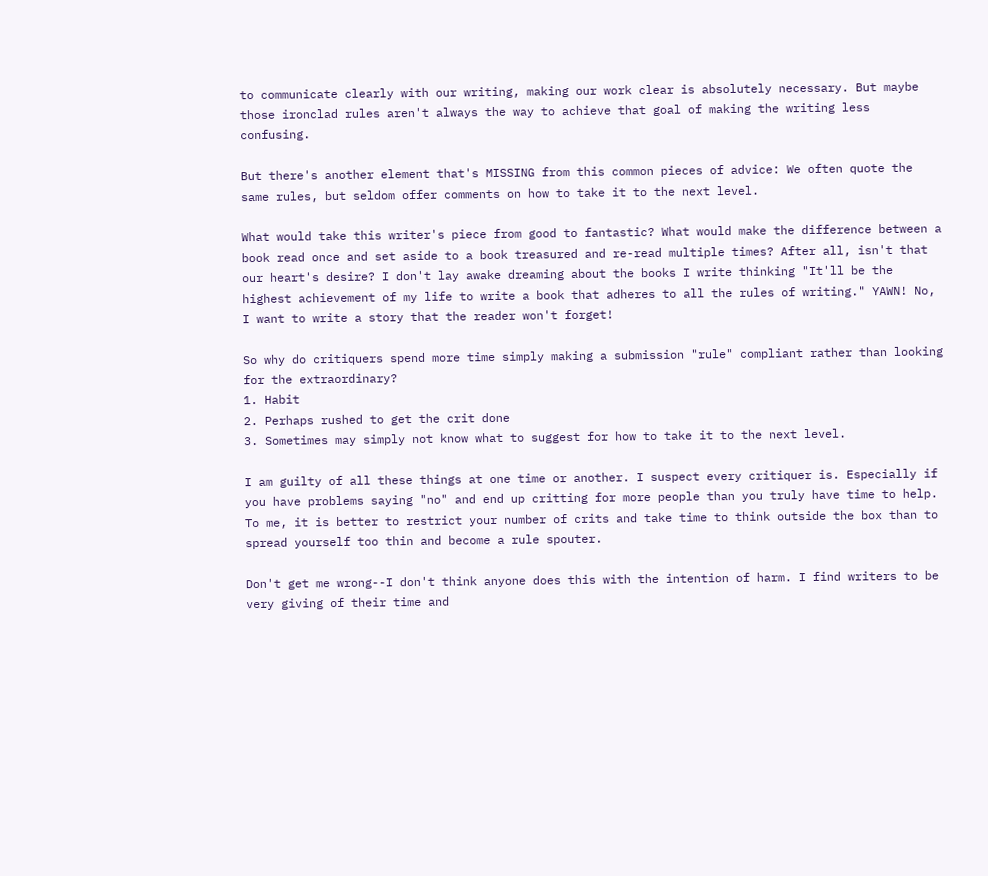to communicate clearly with our writing, making our work clear is absolutely necessary. But maybe those ironclad rules aren't always the way to achieve that goal of making the writing less confusing.

But there's another element that's MISSING from this common pieces of advice: We often quote the same rules, but seldom offer comments on how to take it to the next level.

What would take this writer's piece from good to fantastic? What would make the difference between a book read once and set aside to a book treasured and re-read multiple times? After all, isn't that our heart's desire? I don't lay awake dreaming about the books I write thinking "It'll be the highest achievement of my life to write a book that adheres to all the rules of writing." YAWN! No, I want to write a story that the reader won't forget!

So why do critiquers spend more time simply making a submission "rule" compliant rather than looking for the extraordinary?
1. Habit
2. Perhaps rushed to get the crit done
3. Sometimes may simply not know what to suggest for how to take it to the next level.

I am guilty of all these things at one time or another. I suspect every critiquer is. Especially if you have problems saying "no" and end up critting for more people than you truly have time to help. To me, it is better to restrict your number of crits and take time to think outside the box than to spread yourself too thin and become a rule spouter.

Don't get me wrong--I don't think anyone does this with the intention of harm. I find writers to be very giving of their time and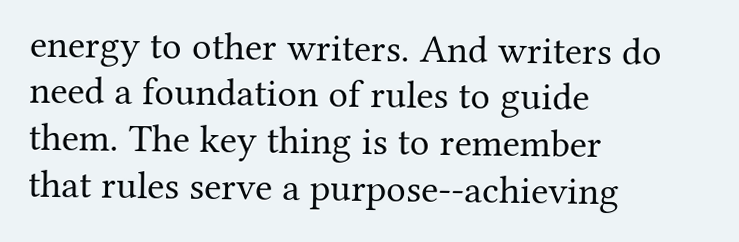energy to other writers. And writers do need a foundation of rules to guide them. The key thing is to remember that rules serve a purpose--achieving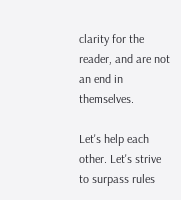clarity for the reader, and are not an end in themselves.

Let's help each other. Let's strive to surpass rules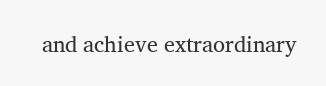and achieve extraordinary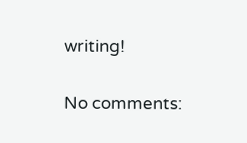writing!

No comments: